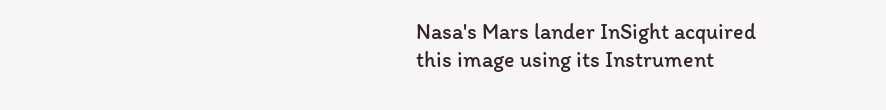Nasa's Mars lander InSight acquired this image using its Instrument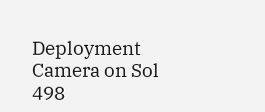Deployment Camera on Sol 498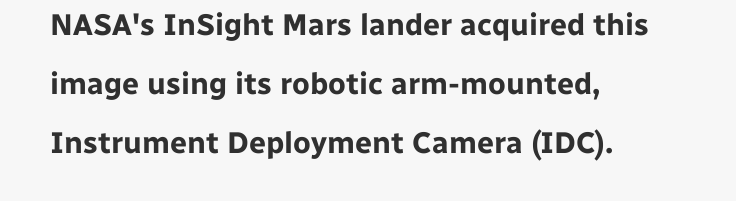NASA's InSight Mars lander acquired this image using its robotic arm-mounted, Instrument Deployment Camera (IDC).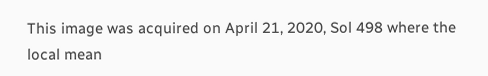This image was acquired on April 21, 2020, Sol 498 where the local mean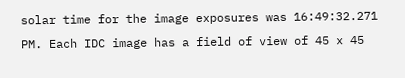solar time for the image exposures was 16:49:32.271 PM. Each IDC image has a field of view of 45 x 45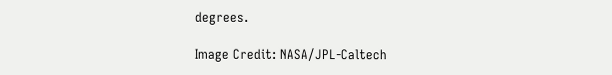degrees.

Image Credit: NASA/JPL-Caltech